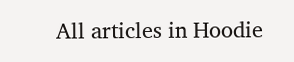All articles in Hoodie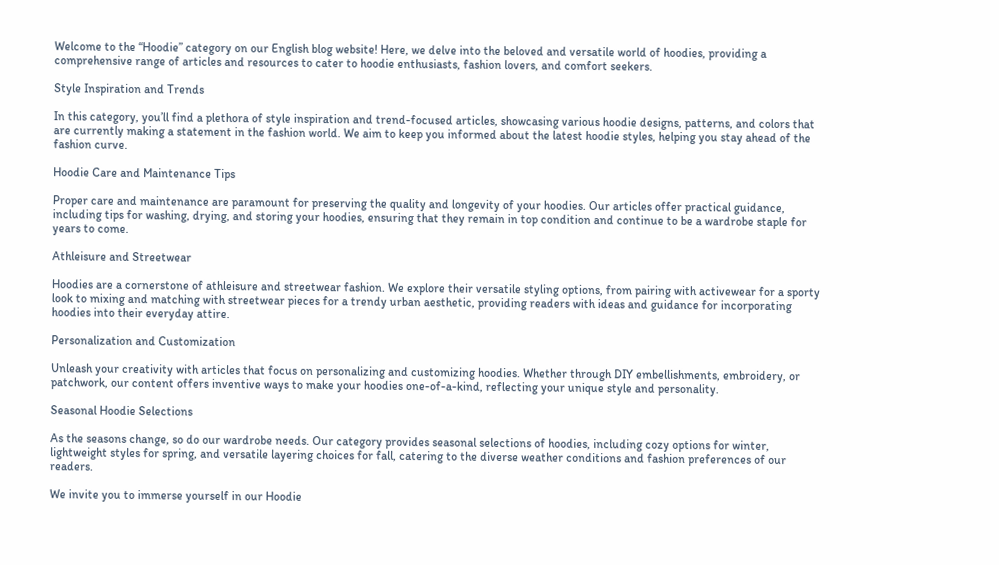Welcome to the “Hoodie” category on our English blog website! Here, we delve into the beloved and versatile world of hoodies, providing a comprehensive range of articles and resources to cater to hoodie enthusiasts, fashion lovers, and comfort seekers.

Style Inspiration and Trends

In this category, you’ll find a plethora of style inspiration and trend-focused articles, showcasing various hoodie designs, patterns, and colors that are currently making a statement in the fashion world. We aim to keep you informed about the latest hoodie styles, helping you stay ahead of the fashion curve.

Hoodie Care and Maintenance Tips

Proper care and maintenance are paramount for preserving the quality and longevity of your hoodies. Our articles offer practical guidance, including tips for washing, drying, and storing your hoodies, ensuring that they remain in top condition and continue to be a wardrobe staple for years to come.

Athleisure and Streetwear

Hoodies are a cornerstone of athleisure and streetwear fashion. We explore their versatile styling options, from pairing with activewear for a sporty look to mixing and matching with streetwear pieces for a trendy urban aesthetic, providing readers with ideas and guidance for incorporating hoodies into their everyday attire.

Personalization and Customization

Unleash your creativity with articles that focus on personalizing and customizing hoodies. Whether through DIY embellishments, embroidery, or patchwork, our content offers inventive ways to make your hoodies one-of-a-kind, reflecting your unique style and personality.

Seasonal Hoodie Selections

As the seasons change, so do our wardrobe needs. Our category provides seasonal selections of hoodies, including cozy options for winter, lightweight styles for spring, and versatile layering choices for fall, catering to the diverse weather conditions and fashion preferences of our readers.

We invite you to immerse yourself in our Hoodie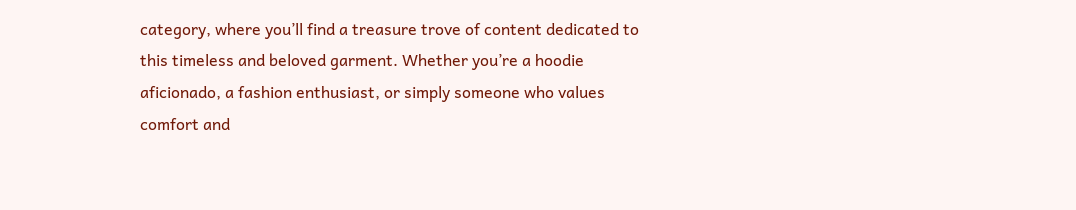category, where you’ll find a treasure trove of content dedicated to this timeless and beloved garment. Whether you’re a hoodie aficionado, a fashion enthusiast, or simply someone who values comfort and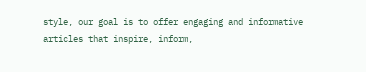style, our goal is to offer engaging and informative articles that inspire, inform,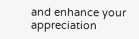and enhance your appreciation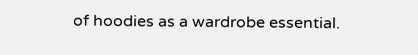of hoodies as a wardrobe essential.